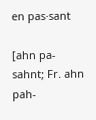en pas·sant

[ahn pa-sahnt; Fr. ahn pah-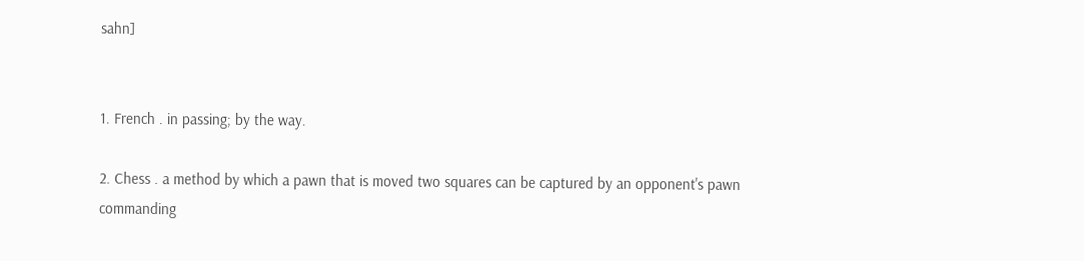sahn]


1. French . in passing; by the way.

2. Chess . a method by which a pawn that is moved two squares can be captured by an opponent's pawn commanding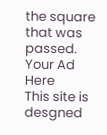the square that was passed.
Your Ad Here
This site is desgned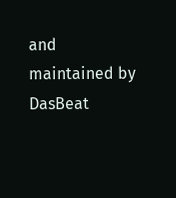and maintained by DasBeat